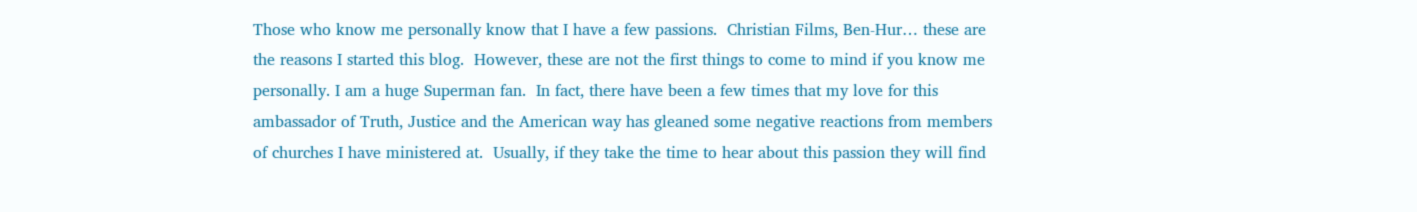Those who know me personally know that I have a few passions.  Christian Films, Ben-Hur… these are the reasons I started this blog.  However, these are not the first things to come to mind if you know me personally. I am a huge Superman fan.  In fact, there have been a few times that my love for this ambassador of Truth, Justice and the American way has gleaned some negative reactions from members of churches I have ministered at.  Usually, if they take the time to hear about this passion they will find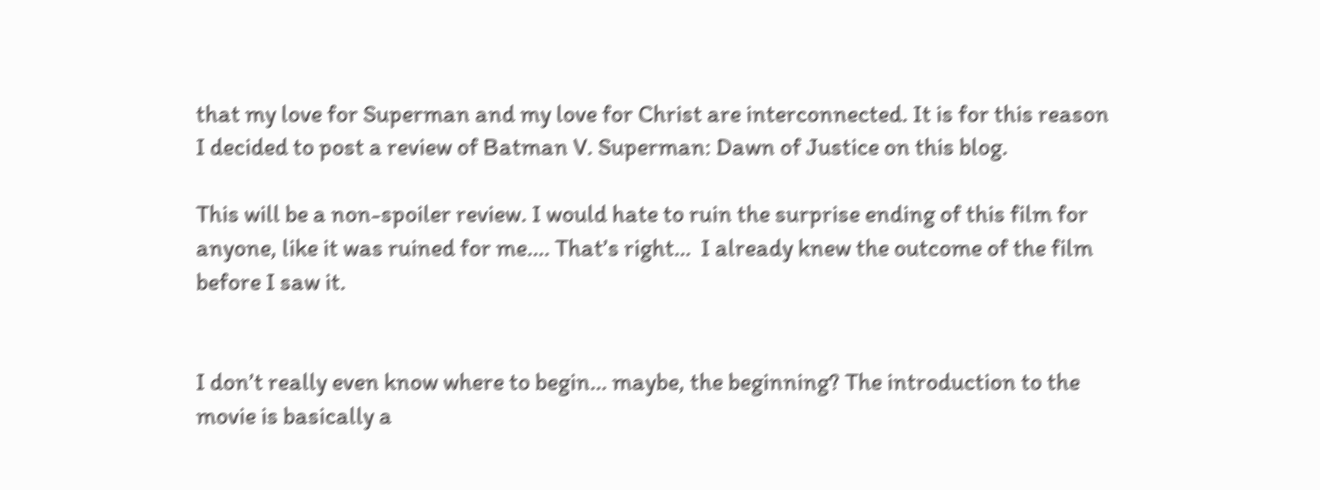that my love for Superman and my love for Christ are interconnected. It is for this reason I decided to post a review of Batman V. Superman: Dawn of Justice on this blog.

This will be a non-spoiler review. I would hate to ruin the surprise ending of this film for anyone, like it was ruined for me…. That’s right…  I already knew the outcome of the film before I saw it.


I don’t really even know where to begin… maybe, the beginning? The introduction to the movie is basically a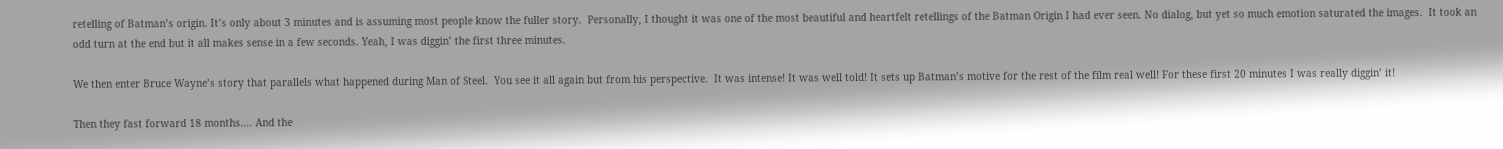retelling of Batman’s origin. It’s only about 3 minutes and is assuming most people know the fuller story.  Personally, I thought it was one of the most beautiful and heartfelt retellings of the Batman Origin I had ever seen. No dialog, but yet so much emotion saturated the images.  It took an odd turn at the end but it all makes sense in a few seconds. Yeah, I was diggin’ the first three minutes.

We then enter Bruce Wayne’s story that parallels what happened during Man of Steel.  You see it all again but from his perspective.  It was intense! It was well told! It sets up Batman’s motive for the rest of the film real well! For these first 20 minutes I was really diggin’ it!

Then they fast forward 18 months…. And the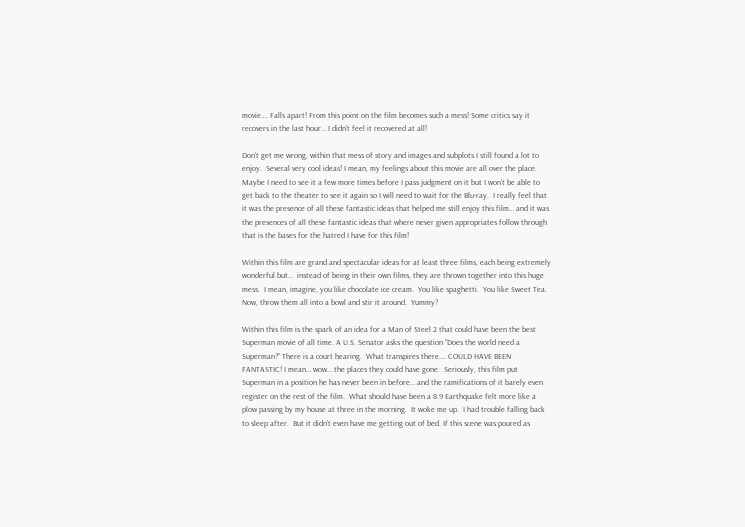movie…. Falls apart! From this point on the film becomes such a mess! Some critics say it recovers in the last hour… I didn’t feel it recovered at all!

Don’t get me wrong, within that mess of story and images and subplots I still found a lot to enjoy.  Several very cool ideas! I mean, my feelings about this movie are all over the place.  Maybe I need to see it a few more times before I pass judgment on it but I won’t be able to get back to the theater to see it again so I will need to wait for the Blu-ray.  I really feel that it was the presence of all these fantastic ideas that helped me still enjoy this film… and it was the presences of all these fantastic ideas that where never given appropriates follow through that is the bases for the hatred I have for this film!

Within this film are grand and spectacular ideas for at least three films, each being extremely wonderful but…  instead of being in their own films, they are thrown together into this huge mess.  I mean, imagine, you like chocolate ice cream.  You like spaghetti.  You like Sweet Tea. Now, throw them all into a bowl and stir it around.  Yummy?

Within this film is the spark of an idea for a Man of Steel 2 that could have been the best Superman movie of all time. A U.S. Senator asks the question “Does the world need a Superman?” There is a court hearing.  What transpires there…. COULD HAVE BEEN FANTASTIC! I mean… wow… the places they could have gone.  Seriously, this film put Superman in a position he has never been in before… and the ramifications of it barely even register on the rest of the film.  What should have been a 8.9 Earthquake felt more like a plow passing by my house at three in the morning.  It woke me up.  I had trouble falling back to sleep after.  But it didn’t even have me getting out of bed. If this scene was poured as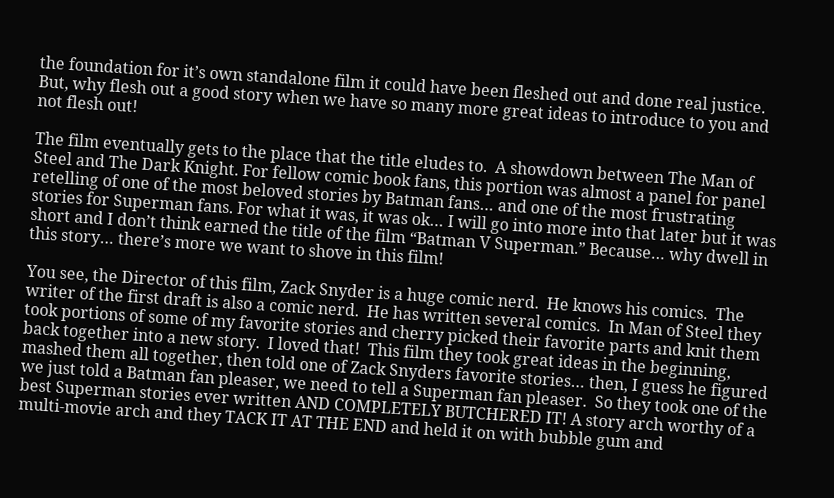the foundation for it’s own standalone film it could have been fleshed out and done real justice.  But, why flesh out a good story when we have so many more great ideas to introduce to you and not flesh out!

The film eventually gets to the place that the title eludes to.  A showdown between The Man of Steel and The Dark Knight. For fellow comic book fans, this portion was almost a panel for panel retelling of one of the most beloved stories by Batman fans… and one of the most frustrating stories for Superman fans. For what it was, it was ok… I will go into more into that later but it was short and I don’t think earned the title of the film “Batman V Superman.” Because… why dwell in this story… there’s more we want to shove in this film!

You see, the Director of this film, Zack Snyder is a huge comic nerd.  He knows his comics.  The writer of the first draft is also a comic nerd.  He has written several comics.  In Man of Steel they took portions of some of my favorite stories and cherry picked their favorite parts and knit them back together into a new story.  I loved that!  This film they took great ideas in the beginning, mashed them all together, then told one of Zack Snyders favorite stories… then, I guess he figured we just told a Batman fan pleaser, we need to tell a Superman fan pleaser.  So they took one of the best Superman stories ever written AND COMPLETELY BUTCHERED IT! A story arch worthy of a multi-movie arch and they TACK IT AT THE END and held it on with bubble gum and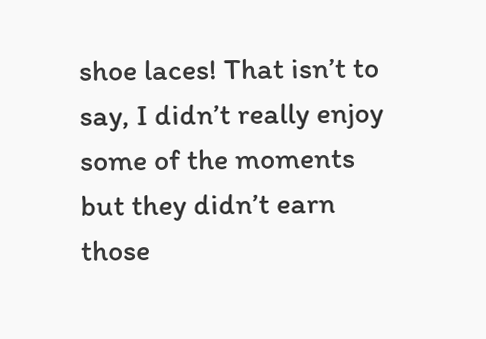shoe laces! That isn’t to say, I didn’t really enjoy some of the moments but they didn’t earn those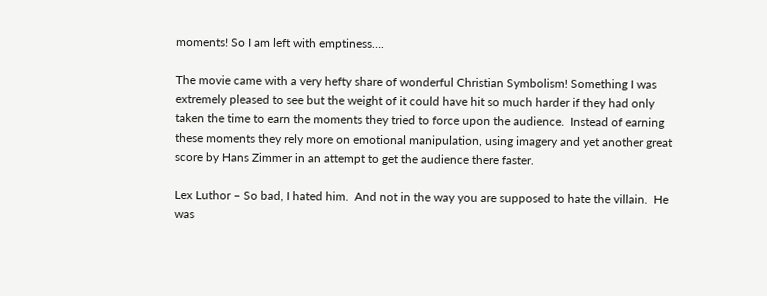moments! So I am left with emptiness….

The movie came with a very hefty share of wonderful Christian Symbolism! Something I was extremely pleased to see but the weight of it could have hit so much harder if they had only taken the time to earn the moments they tried to force upon the audience.  Instead of earning these moments they rely more on emotional manipulation, using imagery and yet another great score by Hans Zimmer in an attempt to get the audience there faster.

Lex Luthor – So bad, I hated him.  And not in the way you are supposed to hate the villain.  He was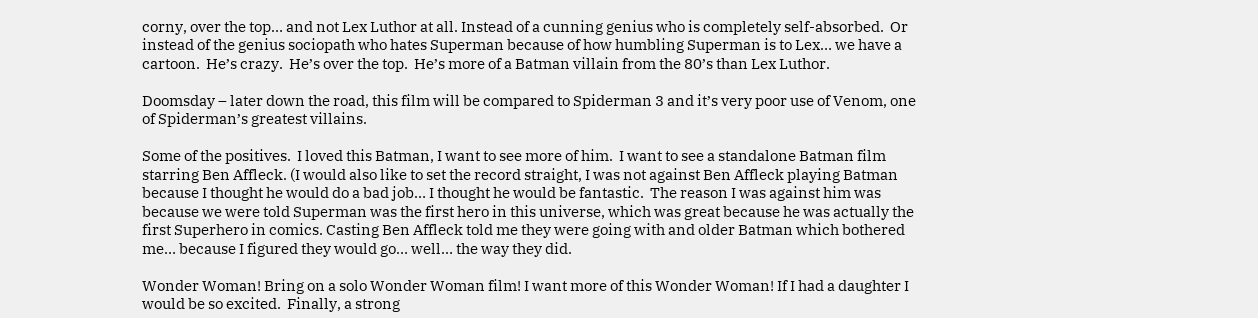corny, over the top… and not Lex Luthor at all. Instead of a cunning genius who is completely self-absorbed.  Or instead of the genius sociopath who hates Superman because of how humbling Superman is to Lex… we have a cartoon.  He’s crazy.  He’s over the top.  He’s more of a Batman villain from the 80’s than Lex Luthor.

Doomsday – later down the road, this film will be compared to Spiderman 3 and it’s very poor use of Venom, one of Spiderman’s greatest villains.

Some of the positives.  I loved this Batman, I want to see more of him.  I want to see a standalone Batman film starring Ben Affleck. (I would also like to set the record straight, I was not against Ben Affleck playing Batman because I thought he would do a bad job… I thought he would be fantastic.  The reason I was against him was because we were told Superman was the first hero in this universe, which was great because he was actually the first Superhero in comics. Casting Ben Affleck told me they were going with and older Batman which bothered me… because I figured they would go… well… the way they did.

Wonder Woman! Bring on a solo Wonder Woman film! I want more of this Wonder Woman! If I had a daughter I would be so excited.  Finally, a strong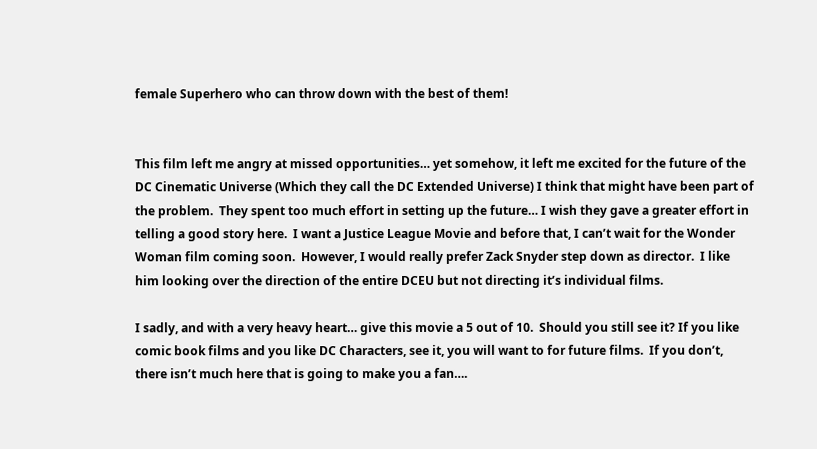female Superhero who can throw down with the best of them!


This film left me angry at missed opportunities… yet somehow, it left me excited for the future of the DC Cinematic Universe (Which they call the DC Extended Universe) I think that might have been part of the problem.  They spent too much effort in setting up the future… I wish they gave a greater effort in telling a good story here.  I want a Justice League Movie and before that, I can’t wait for the Wonder Woman film coming soon.  However, I would really prefer Zack Snyder step down as director.  I like him looking over the direction of the entire DCEU but not directing it’s individual films.

I sadly, and with a very heavy heart… give this movie a 5 out of 10.  Should you still see it? If you like comic book films and you like DC Characters, see it, you will want to for future films.  If you don’t, there isn’t much here that is going to make you a fan….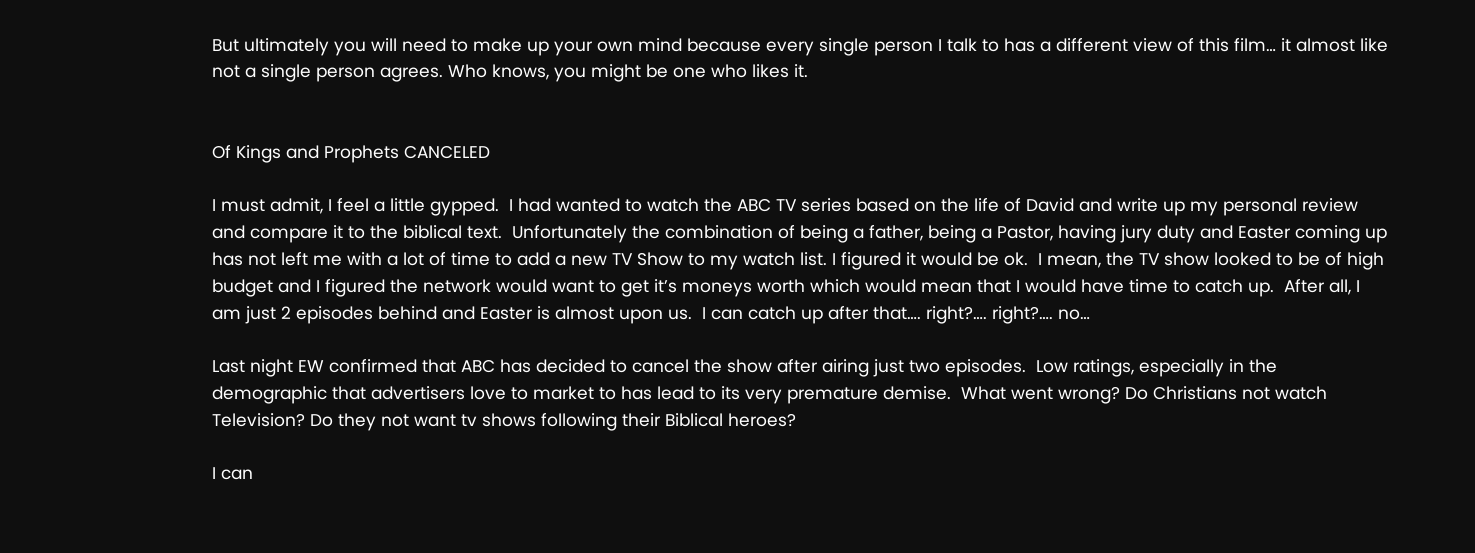But ultimately you will need to make up your own mind because every single person I talk to has a different view of this film… it almost like not a single person agrees. Who knows, you might be one who likes it.


Of Kings and Prophets CANCELED

I must admit, I feel a little gypped.  I had wanted to watch the ABC TV series based on the life of David and write up my personal review and compare it to the biblical text.  Unfortunately the combination of being a father, being a Pastor, having jury duty and Easter coming up has not left me with a lot of time to add a new TV Show to my watch list. I figured it would be ok.  I mean, the TV show looked to be of high budget and I figured the network would want to get it’s moneys worth which would mean that I would have time to catch up.  After all, I am just 2 episodes behind and Easter is almost upon us.  I can catch up after that…. right?…. right?…. no…

Last night EW confirmed that ABC has decided to cancel the show after airing just two episodes.  Low ratings, especially in the demographic that advertisers love to market to has lead to its very premature demise.  What went wrong? Do Christians not watch Television? Do they not want tv shows following their Biblical heroes?

I can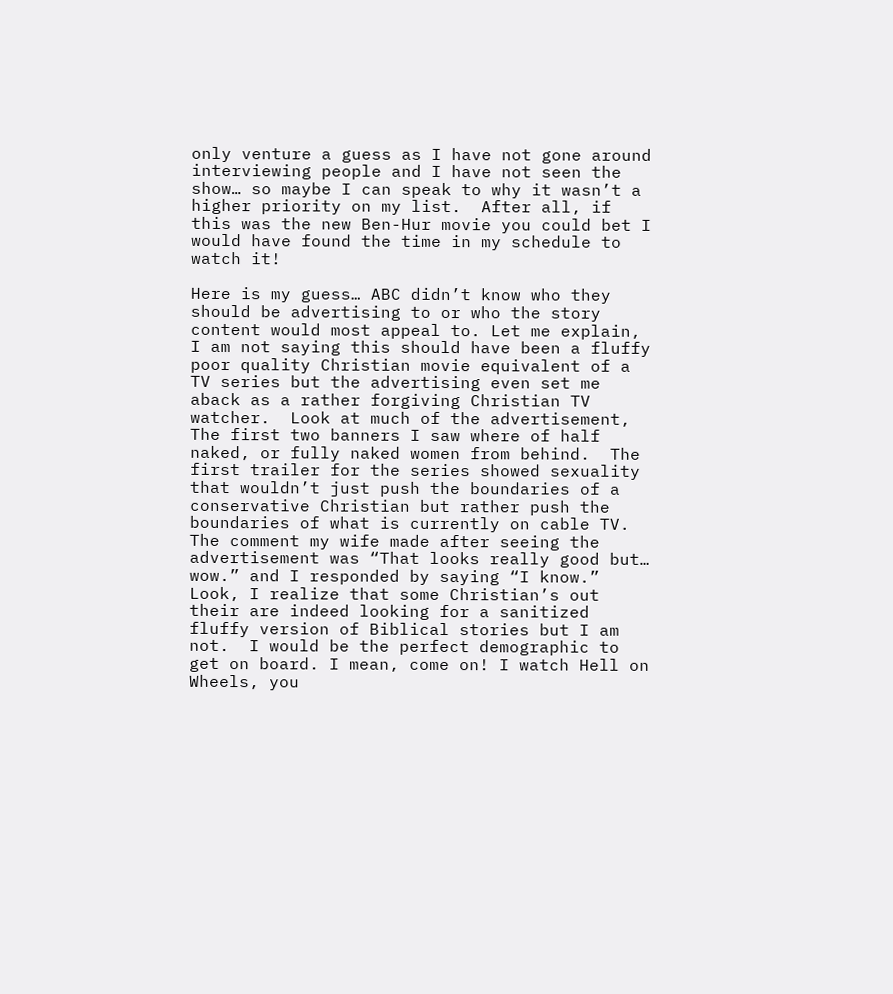only venture a guess as I have not gone around interviewing people and I have not seen the show… so maybe I can speak to why it wasn’t a higher priority on my list.  After all, if this was the new Ben-Hur movie you could bet I would have found the time in my schedule to watch it!

Here is my guess… ABC didn’t know who they should be advertising to or who the story content would most appeal to. Let me explain, I am not saying this should have been a fluffy poor quality Christian movie equivalent of a TV series but the advertising even set me aback as a rather forgiving Christian TV watcher.  Look at much of the advertisement, The first two banners I saw where of half naked, or fully naked women from behind.  The first trailer for the series showed sexuality that wouldn’t just push the boundaries of a conservative Christian but rather push the boundaries of what is currently on cable TV.  The comment my wife made after seeing the advertisement was “That looks really good but… wow.” and I responded by saying “I know.” Look, I realize that some Christian’s out their are indeed looking for a sanitized fluffy version of Biblical stories but I am not.  I would be the perfect demographic to get on board. I mean, come on! I watch Hell on Wheels, you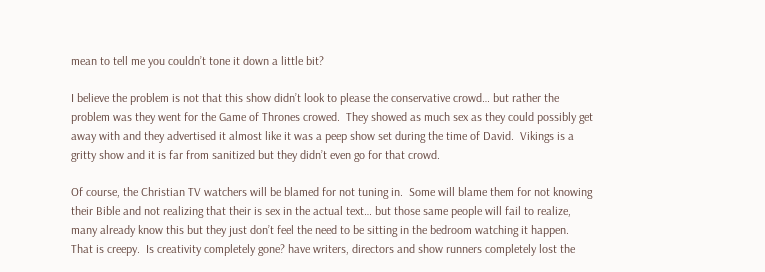mean to tell me you couldn’t tone it down a little bit?

I believe the problem is not that this show didn’t look to please the conservative crowd… but rather the problem was they went for the Game of Thrones crowed.  They showed as much sex as they could possibly get away with and they advertised it almost like it was a peep show set during the time of David.  Vikings is a gritty show and it is far from sanitized but they didn’t even go for that crowd.

Of course, the Christian TV watchers will be blamed for not tuning in.  Some will blame them for not knowing their Bible and not realizing that their is sex in the actual text… but those same people will fail to realize, many already know this but they just don’t feel the need to be sitting in the bedroom watching it happen.  That is creepy.  Is creativity completely gone? have writers, directors and show runners completely lost the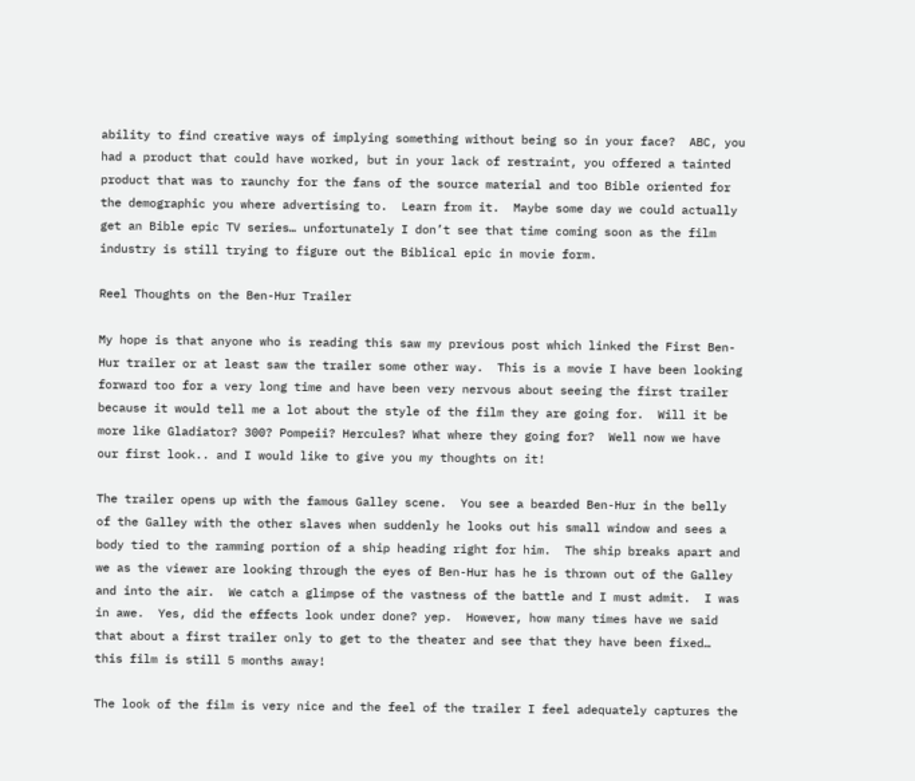ability to find creative ways of implying something without being so in your face?  ABC, you had a product that could have worked, but in your lack of restraint, you offered a tainted product that was to raunchy for the fans of the source material and too Bible oriented for the demographic you where advertising to.  Learn from it.  Maybe some day we could actually get an Bible epic TV series… unfortunately I don’t see that time coming soon as the film industry is still trying to figure out the Biblical epic in movie form.

Reel Thoughts on the Ben-Hur Trailer

My hope is that anyone who is reading this saw my previous post which linked the First Ben-Hur trailer or at least saw the trailer some other way.  This is a movie I have been looking forward too for a very long time and have been very nervous about seeing the first trailer because it would tell me a lot about the style of the film they are going for.  Will it be more like Gladiator? 300? Pompeii? Hercules? What where they going for?  Well now we have our first look.. and I would like to give you my thoughts on it!

The trailer opens up with the famous Galley scene.  You see a bearded Ben-Hur in the belly of the Galley with the other slaves when suddenly he looks out his small window and sees a body tied to the ramming portion of a ship heading right for him.  The ship breaks apart and we as the viewer are looking through the eyes of Ben-Hur has he is thrown out of the Galley and into the air.  We catch a glimpse of the vastness of the battle and I must admit.  I was in awe.  Yes, did the effects look under done? yep.  However, how many times have we said that about a first trailer only to get to the theater and see that they have been fixed… this film is still 5 months away!

The look of the film is very nice and the feel of the trailer I feel adequately captures the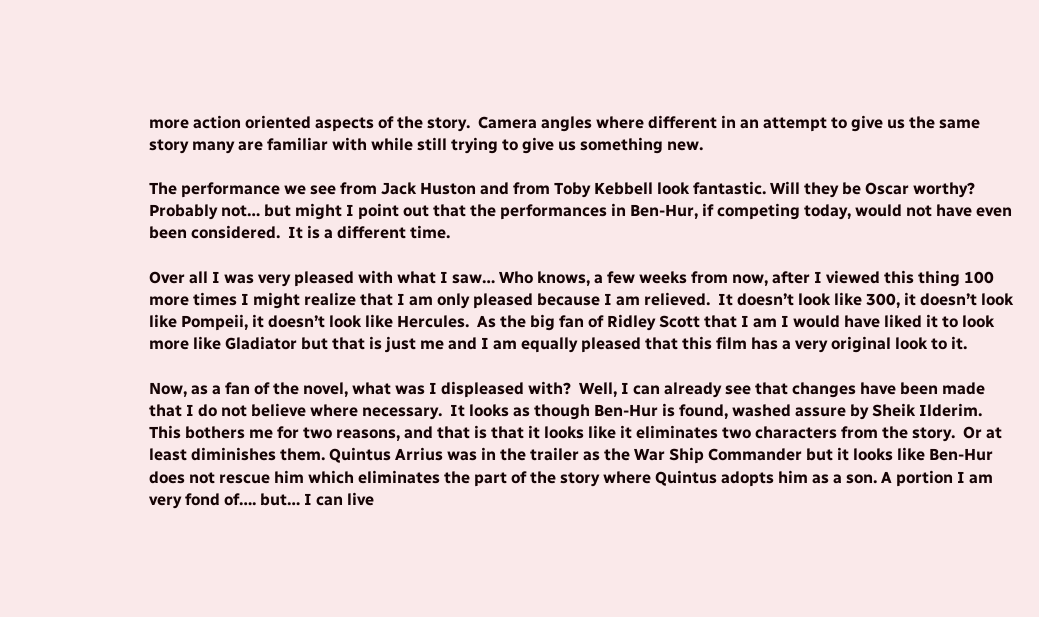more action oriented aspects of the story.  Camera angles where different in an attempt to give us the same story many are familiar with while still trying to give us something new.

The performance we see from Jack Huston and from Toby Kebbell look fantastic. Will they be Oscar worthy? Probably not… but might I point out that the performances in Ben-Hur, if competing today, would not have even been considered.  It is a different time.

Over all I was very pleased with what I saw… Who knows, a few weeks from now, after I viewed this thing 100 more times I might realize that I am only pleased because I am relieved.  It doesn’t look like 300, it doesn’t look like Pompeii, it doesn’t look like Hercules.  As the big fan of Ridley Scott that I am I would have liked it to look more like Gladiator but that is just me and I am equally pleased that this film has a very original look to it.

Now, as a fan of the novel, what was I displeased with?  Well, I can already see that changes have been made that I do not believe where necessary.  It looks as though Ben-Hur is found, washed assure by Sheik Ilderim.  This bothers me for two reasons, and that is that it looks like it eliminates two characters from the story.  Or at least diminishes them. Quintus Arrius was in the trailer as the War Ship Commander but it looks like Ben-Hur does not rescue him which eliminates the part of the story where Quintus adopts him as a son. A portion I am very fond of…. but… I can live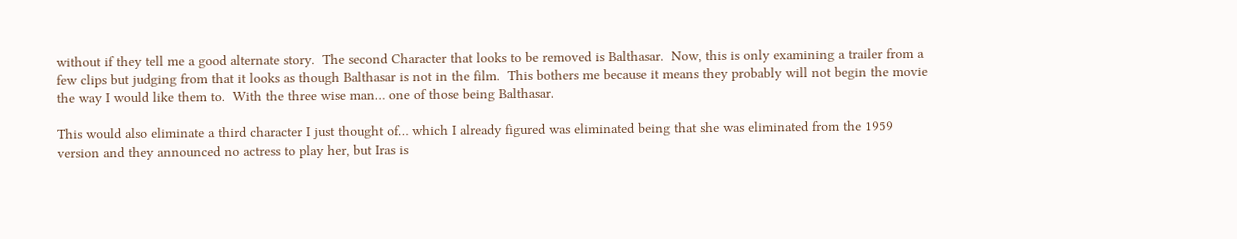without if they tell me a good alternate story.  The second Character that looks to be removed is Balthasar.  Now, this is only examining a trailer from a few clips but judging from that it looks as though Balthasar is not in the film.  This bothers me because it means they probably will not begin the movie the way I would like them to.  With the three wise man… one of those being Balthasar.

This would also eliminate a third character I just thought of… which I already figured was eliminated being that she was eliminated from the 1959 version and they announced no actress to play her, but Iras is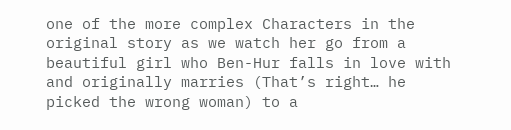one of the more complex Characters in the original story as we watch her go from a beautiful girl who Ben-Hur falls in love with and originally marries (That’s right… he picked the wrong woman) to a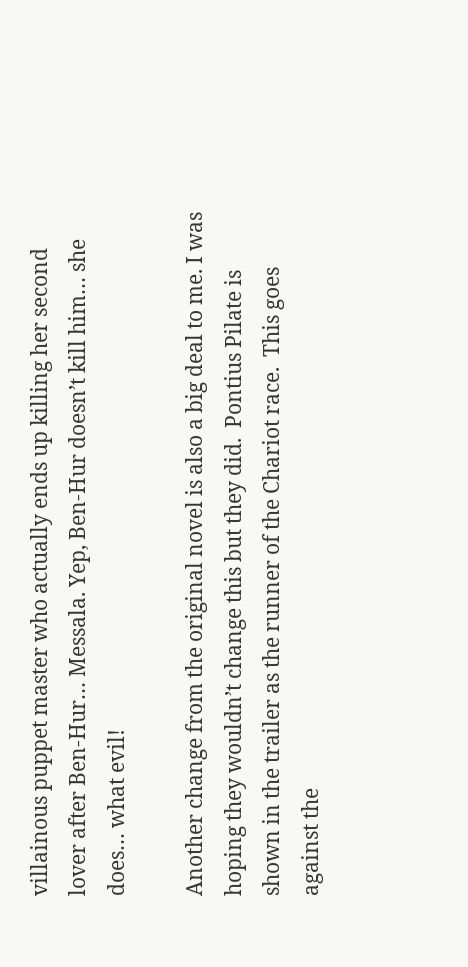villainous puppet master who actually ends up killing her second lover after Ben-Hur… Messala. Yep, Ben-Hur doesn’t kill him… she does… what evil!

Another change from the original novel is also a big deal to me. I was hoping they wouldn’t change this but they did.  Pontius Pilate is shown in the trailer as the runner of the Chariot race.  This goes against the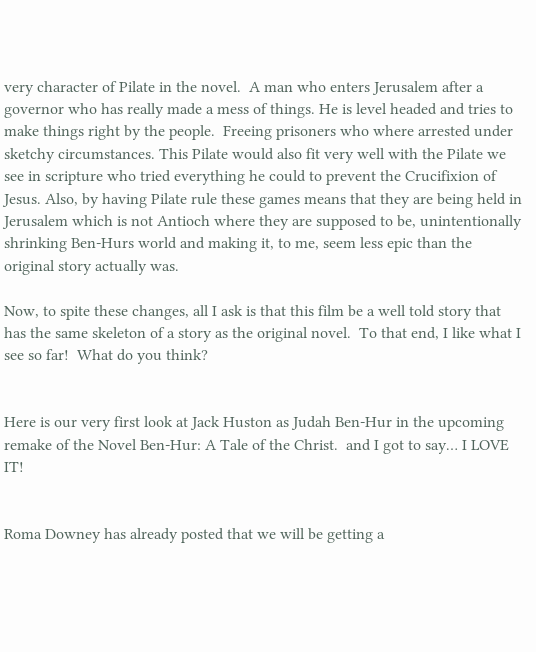very character of Pilate in the novel.  A man who enters Jerusalem after a governor who has really made a mess of things. He is level headed and tries to make things right by the people.  Freeing prisoners who where arrested under sketchy circumstances. This Pilate would also fit very well with the Pilate we see in scripture who tried everything he could to prevent the Crucifixion of Jesus. Also, by having Pilate rule these games means that they are being held in Jerusalem which is not Antioch where they are supposed to be, unintentionally shrinking Ben-Hurs world and making it, to me, seem less epic than the original story actually was.

Now, to spite these changes, all I ask is that this film be a well told story that has the same skeleton of a story as the original novel.  To that end, I like what I see so far!  What do you think?


Here is our very first look at Jack Huston as Judah Ben-Hur in the upcoming remake of the Novel Ben-Hur: A Tale of the Christ.  and I got to say… I LOVE IT!


Roma Downey has already posted that we will be getting a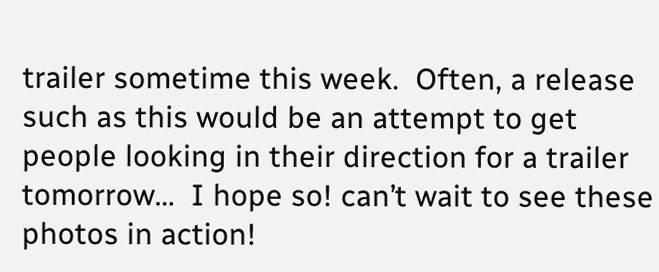trailer sometime this week.  Often, a release such as this would be an attempt to get people looking in their direction for a trailer tomorrow…  I hope so! can’t wait to see these photos in action!